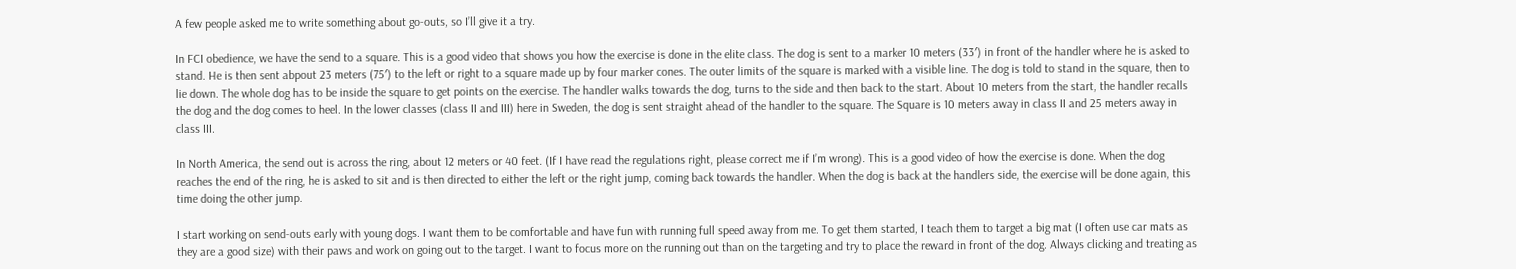A few people asked me to write something about go-outs, so I’ll give it a try.

In FCI obedience, we have the send to a square. This is a good video that shows you how the exercise is done in the elite class. The dog is sent to a marker 10 meters (33′) in front of the handler where he is asked to stand. He is then sent abpout 23 meters (75′) to the left or right to a square made up by four marker cones. The outer limits of the square is marked with a visible line. The dog is told to stand in the square, then to lie down. The whole dog has to be inside the square to get points on the exercise. The handler walks towards the dog, turns to the side and then back to the start. About 10 meters from the start, the handler recalls the dog and the dog comes to heel. In the lower classes (class II and III) here in Sweden, the dog is sent straight ahead of the handler to the square. The Square is 10 meters away in class II and 25 meters away in class III.

In North America, the send out is across the ring, about 12 meters or 40 feet. (If I have read the regulations right, please correct me if I’m wrong). This is a good video of how the exercise is done. When the dog reaches the end of the ring, he is asked to sit and is then directed to either the left or the right jump, coming back towards the handler. When the dog is back at the handlers side, the exercise will be done again, this time doing the other jump.

I start working on send-outs early with young dogs. I want them to be comfortable and have fun with running full speed away from me. To get them started, I teach them to target a big mat (I often use car mats as they are a good size) with their paws and work on going out to the target. I want to focus more on the running out than on the targeting and try to place the reward in front of the dog. Always clicking and treating as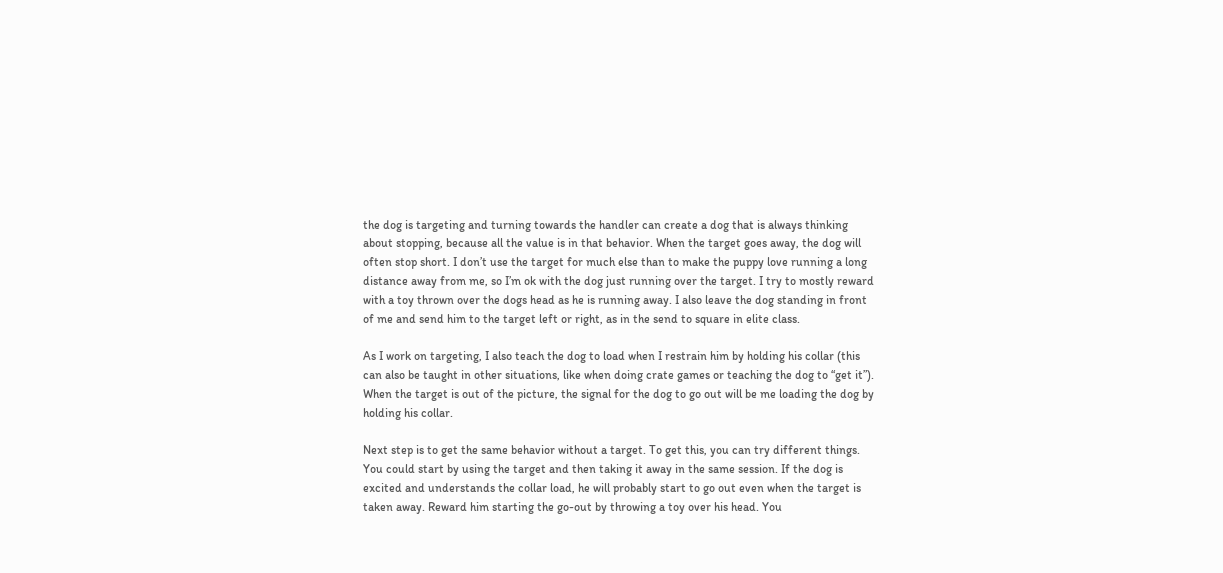the dog is targeting and turning towards the handler can create a dog that is always thinking about stopping, because all the value is in that behavior. When the target goes away, the dog will often stop short. I don’t use the target for much else than to make the puppy love running a long distance away from me, so I’m ok with the dog just running over the target. I try to mostly reward with a toy thrown over the dogs head as he is running away. I also leave the dog standing in front of me and send him to the target left or right, as in the send to square in elite class.

As I work on targeting, I also teach the dog to load when I restrain him by holding his collar (this can also be taught in other situations, like when doing crate games or teaching the dog to “get it”). When the target is out of the picture, the signal for the dog to go out will be me loading the dog by holding his collar.

Next step is to get the same behavior without a target. To get this, you can try different things. You could start by using the target and then taking it away in the same session. If the dog is excited and understands the collar load, he will probably start to go out even when the target is taken away. Reward him starting the go-out by throwing a toy over his head. You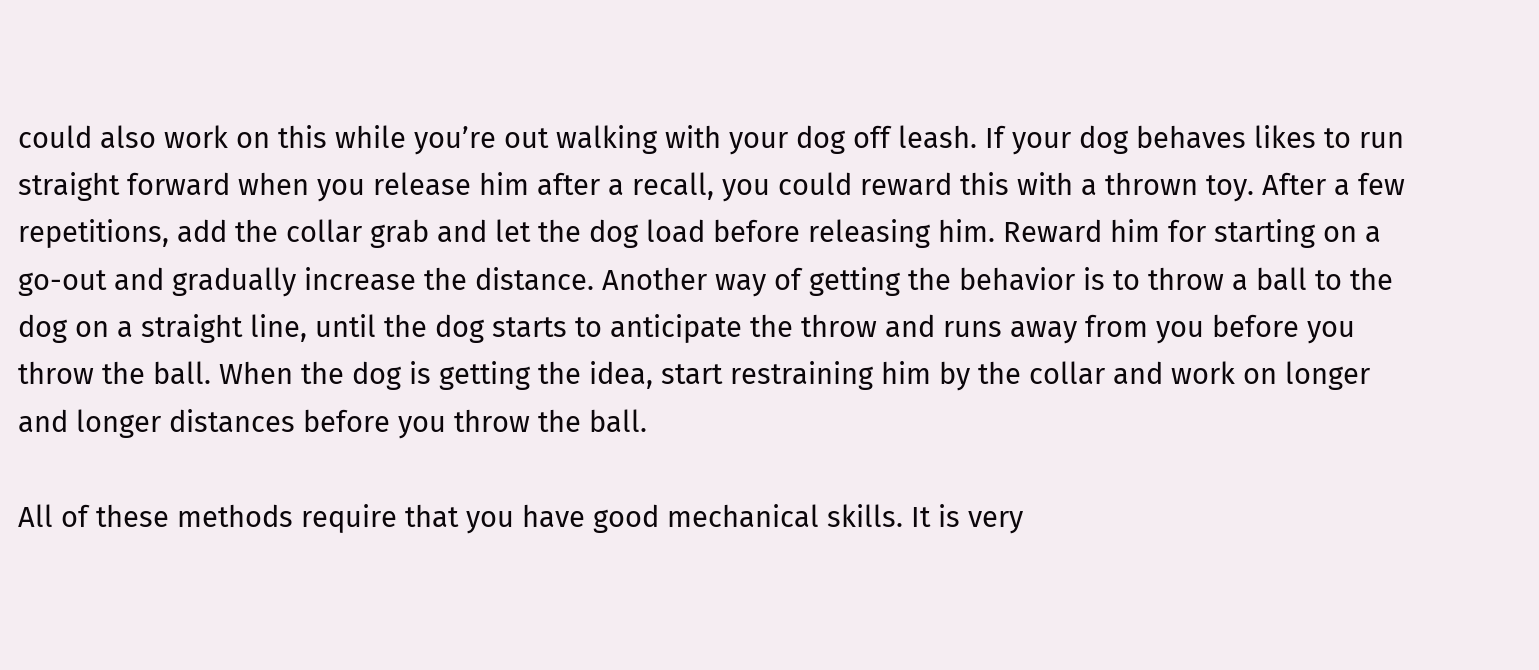could also work on this while you’re out walking with your dog off leash. If your dog behaves likes to run straight forward when you release him after a recall, you could reward this with a thrown toy. After a few repetitions, add the collar grab and let the dog load before releasing him. Reward him for starting on a go-out and gradually increase the distance. Another way of getting the behavior is to throw a ball to the dog on a straight line, until the dog starts to anticipate the throw and runs away from you before you throw the ball. When the dog is getting the idea, start restraining him by the collar and work on longer and longer distances before you throw the ball.

All of these methods require that you have good mechanical skills. It is very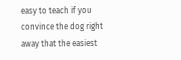easy to teach if you convince the dog right away that the easiest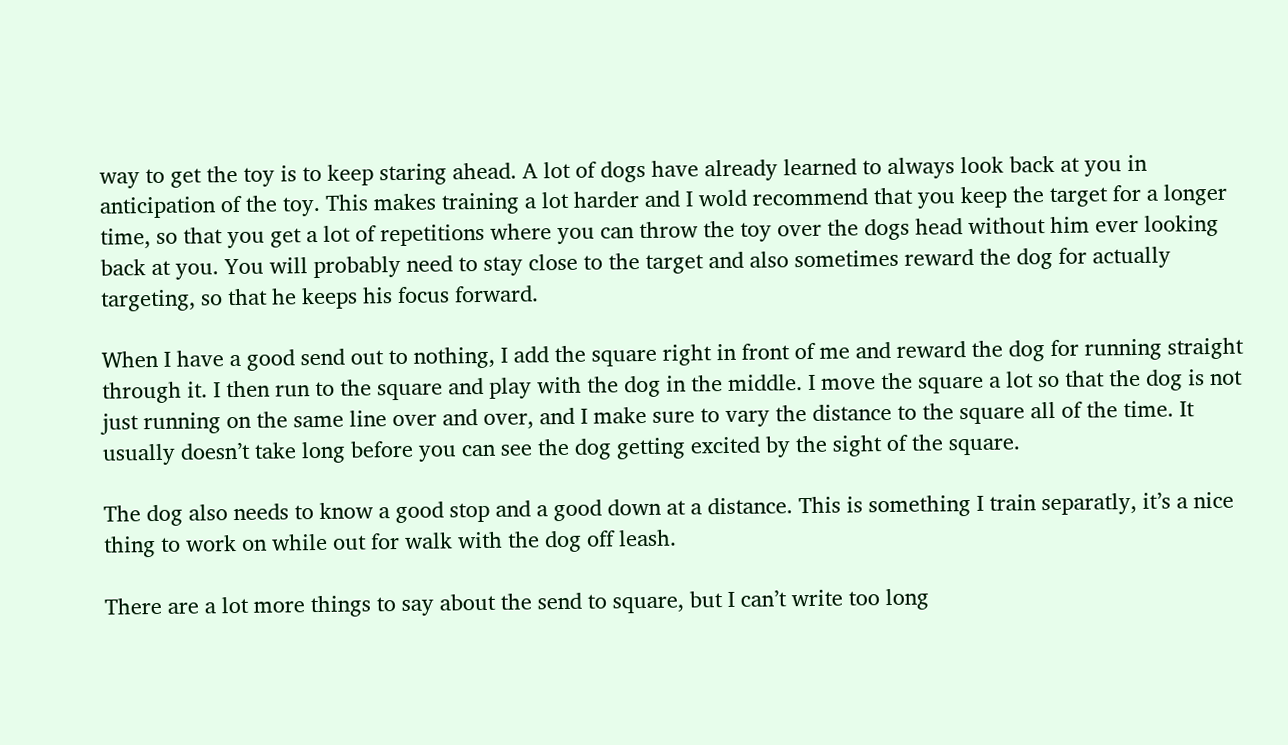way to get the toy is to keep staring ahead. A lot of dogs have already learned to always look back at you in anticipation of the toy. This makes training a lot harder and I wold recommend that you keep the target for a longer time, so that you get a lot of repetitions where you can throw the toy over the dogs head without him ever looking back at you. You will probably need to stay close to the target and also sometimes reward the dog for actually targeting, so that he keeps his focus forward.

When I have a good send out to nothing, I add the square right in front of me and reward the dog for running straight through it. I then run to the square and play with the dog in the middle. I move the square a lot so that the dog is not just running on the same line over and over, and I make sure to vary the distance to the square all of the time. It usually doesn’t take long before you can see the dog getting excited by the sight of the square.

The dog also needs to know a good stop and a good down at a distance. This is something I train separatly, it’s a nice thing to work on while out for walk with the dog off leash.

There are a lot more things to say about the send to square, but I can’t write too long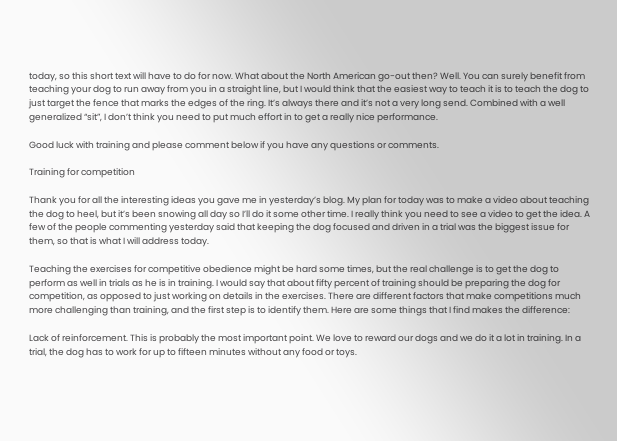today, so this short text will have to do for now. What about the North American go-out then? Well. You can surely benefit from teaching your dog to run away from you in a straight line, but I would think that the easiest way to teach it is to teach the dog to just target the fence that marks the edges of the ring. It’s always there and it’s not a very long send. Combined with a well generalized “sit”, I don’t think you need to put much effort in to get a really nice performance.

Good luck with training and please comment below if you have any questions or comments.

Training for competition

Thank you for all the interesting ideas you gave me in yesterday’s blog. My plan for today was to make a video about teaching the dog to heel, but it’s been snowing all day so I’ll do it some other time. I really think you need to see a video to get the idea. A few of the people commenting yesterday said that keeping the dog focused and driven in a trial was the biggest issue for them, so that is what I will address today.

Teaching the exercises for competitive obedience might be hard some times, but the real challenge is to get the dog to perform as well in trials as he is in training. I would say that about fifty percent of training should be preparing the dog for competition, as opposed to just working on details in the exercises. There are different factors that make competitions much more challenging than training, and the first step is to identify them. Here are some things that I find makes the difference:

Lack of reinforcement. This is probably the most important point. We love to reward our dogs and we do it a lot in training. In a trial, the dog has to work for up to fifteen minutes without any food or toys.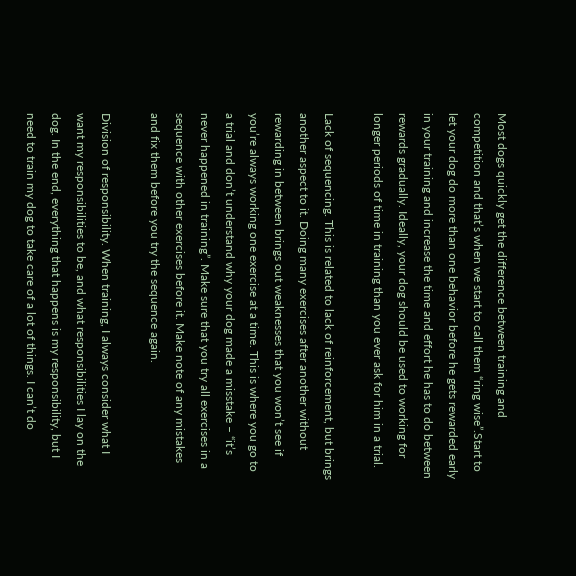Most dogs quickly get the difference between training and competition and that’s when we start to call them “ring wise”.Start to let your dog do more than one behavior before he gets rewarded early in your training and increase the time and effort he has to do between rewards gradually. Ideally, your dog should be used to working for longer periods of time in training than you ever ask for him in a trial.

Lack of sequencing. This is related to lack of reinforcement, but brings another aspect to it. Doing many exercises after another without rewarding in between brings out weaknesses that you won’t see if you’re always working one exercise at a time. This is where you go to a trial and don’t understand why your dog made a misstake – “it’s never happened in training”. Make sure that you try all exercises in a sequence with other exercises before it. Make note of any mistakes and fix them before you try the sequence again.

Division of responsibility. When training, I always consider what I want my responsibilities to be, and what responsibilities I lay on the dog. In the end, everything that happens is my responsibility, but I need to train my dog to take care of a lot of things. I can’t do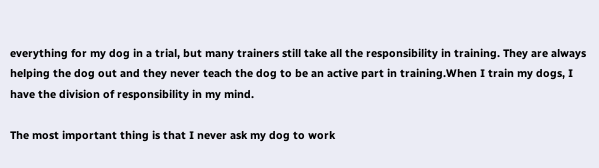everything for my dog in a trial, but many trainers still take all the responsibility in training. They are always helping the dog out and they never teach the dog to be an active part in training.When I train my dogs, I have the division of responsibility in my mind.

The most important thing is that I never ask my dog to work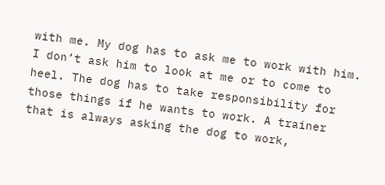with me. My dog has to ask me to work with him. I don’t ask him to look at me or to come to heel. The dog has to take responsibility for those things if he wants to work. A trainer that is always asking the dog to work,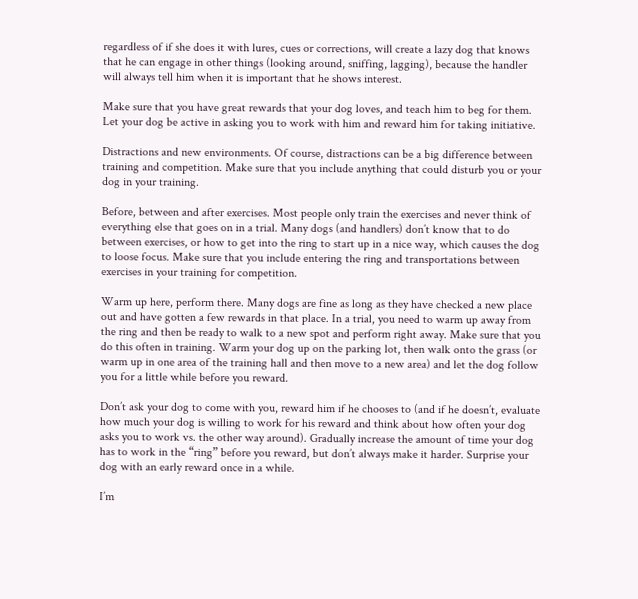regardless of if she does it with lures, cues or corrections, will create a lazy dog that knows that he can engage in other things (looking around, sniffing, lagging), because the handler will always tell him when it is important that he shows interest.

Make sure that you have great rewards that your dog loves, and teach him to beg for them. Let your dog be active in asking you to work with him and reward him for taking initiative.

Distractions and new environments. Of course, distractions can be a big difference between training and competition. Make sure that you include anything that could disturb you or your dog in your training.

Before, between and after exercises. Most people only train the exercises and never think of everything else that goes on in a trial. Many dogs (and handlers) don’t know that to do between exercises, or how to get into the ring to start up in a nice way, which causes the dog to loose focus. Make sure that you include entering the ring and transportations between exercises in your training for competition.

Warm up here, perform there. Many dogs are fine as long as they have checked a new place out and have gotten a few rewards in that place. In a trial, you need to warm up away from the ring and then be ready to walk to a new spot and perform right away. Make sure that you do this often in training. Warm your dog up on the parking lot, then walk onto the grass (or warm up in one area of the training hall and then move to a new area) and let the dog follow you for a little while before you reward.

Don’t ask your dog to come with you, reward him if he chooses to (and if he doesn’t, evaluate how much your dog is willing to work for his reward and think about how often your dog asks you to work vs. the other way around). Gradually increase the amount of time your dog has to work in the “ring” before you reward, but don’t always make it harder. Surprise your dog with an early reward once in a while.

I’m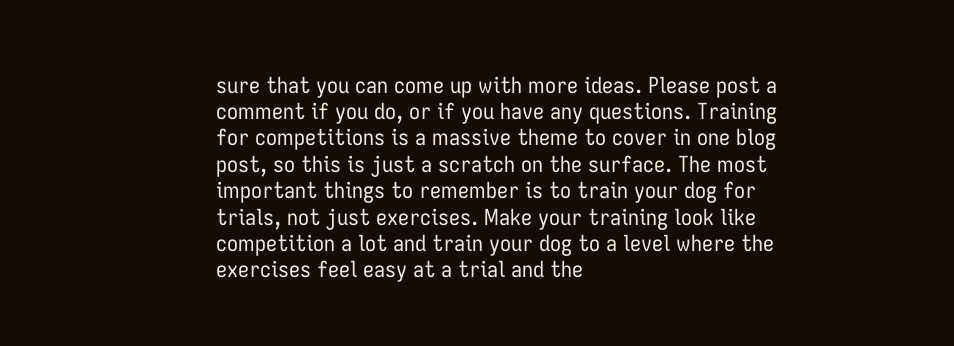sure that you can come up with more ideas. Please post a comment if you do, or if you have any questions. Training for competitions is a massive theme to cover in one blog post, so this is just a scratch on the surface. The most important things to remember is to train your dog for trials, not just exercises. Make your training look like competition a lot and train your dog to a level where the exercises feel easy at a trial and the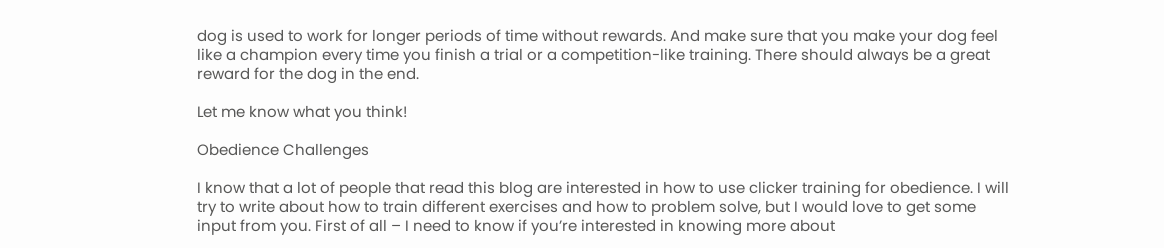dog is used to work for longer periods of time without rewards. And make sure that you make your dog feel like a champion every time you finish a trial or a competition-like training. There should always be a great reward for the dog in the end.

Let me know what you think!

Obedience Challenges

I know that a lot of people that read this blog are interested in how to use clicker training for obedience. I will try to write about how to train different exercises and how to problem solve, but I would love to get some input from you. First of all – I need to know if you’re interested in knowing more about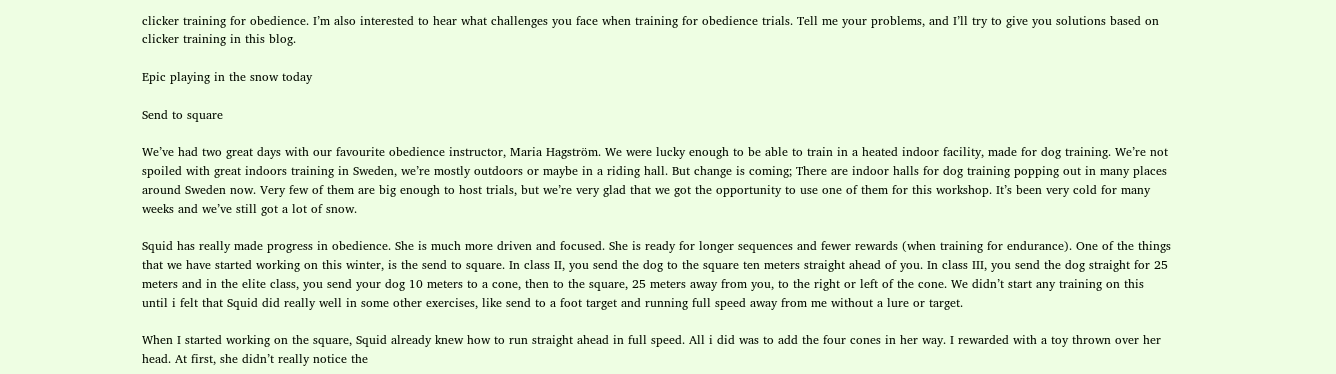clicker training for obedience. I’m also interested to hear what challenges you face when training for obedience trials. Tell me your problems, and I’ll try to give you solutions based on clicker training in this blog.

Epic playing in the snow today

Send to square

We’ve had two great days with our favourite obedience instructor, Maria Hagström. We were lucky enough to be able to train in a heated indoor facility, made for dog training. We’re not spoiled with great indoors training in Sweden, we’re mostly outdoors or maybe in a riding hall. But change is coming; There are indoor halls for dog training popping out in many places around Sweden now. Very few of them are big enough to host trials, but we’re very glad that we got the opportunity to use one of them for this workshop. It’s been very cold for many weeks and we’ve still got a lot of snow.

Squid has really made progress in obedience. She is much more driven and focused. She is ready for longer sequences and fewer rewards (when training for endurance). One of the things that we have started working on this winter, is the send to square. In class II, you send the dog to the square ten meters straight ahead of you. In class III, you send the dog straight for 25 meters and in the elite class, you send your dog 10 meters to a cone, then to the square, 25 meters away from you, to the right or left of the cone. We didn’t start any training on this until i felt that Squid did really well in some other exercises, like send to a foot target and running full speed away from me without a lure or target.

When I started working on the square, Squid already knew how to run straight ahead in full speed. All i did was to add the four cones in her way. I rewarded with a toy thrown over her head. At first, she didn’t really notice the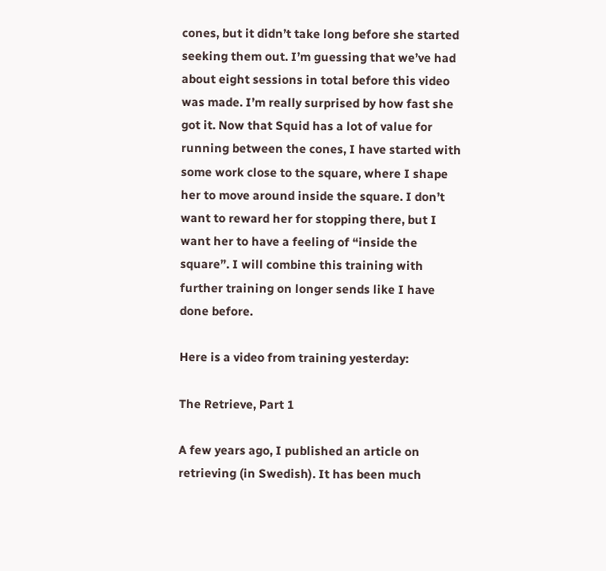cones, but it didn’t take long before she started seeking them out. I’m guessing that we’ve had about eight sessions in total before this video was made. I’m really surprised by how fast she got it. Now that Squid has a lot of value for running between the cones, I have started with some work close to the square, where I shape her to move around inside the square. I don’t want to reward her for stopping there, but I want her to have a feeling of “inside the square”. I will combine this training with further training on longer sends like I have done before.

Here is a video from training yesterday:

The Retrieve, Part 1

A few years ago, I published an article on retrieving (in Swedish). It has been much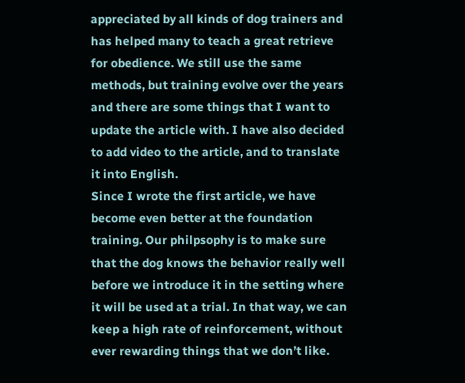appreciated by all kinds of dog trainers and has helped many to teach a great retrieve for obedience. We still use the same methods, but training evolve over the years and there are some things that I want to update the article with. I have also decided to add video to the article, and to translate it into English.
Since I wrote the first article, we have become even better at the foundation training. Our philpsophy is to make sure that the dog knows the behavior really well before we introduce it in the setting where it will be used at a trial. In that way, we can keep a high rate of reinforcement, without ever rewarding things that we don’t like.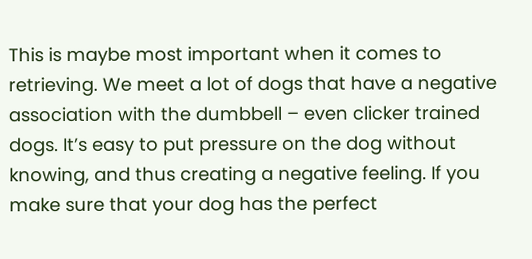This is maybe most important when it comes to retrieving. We meet a lot of dogs that have a negative association with the dumbbell – even clicker trained dogs. It’s easy to put pressure on the dog without knowing, and thus creating a negative feeling. If you make sure that your dog has the perfect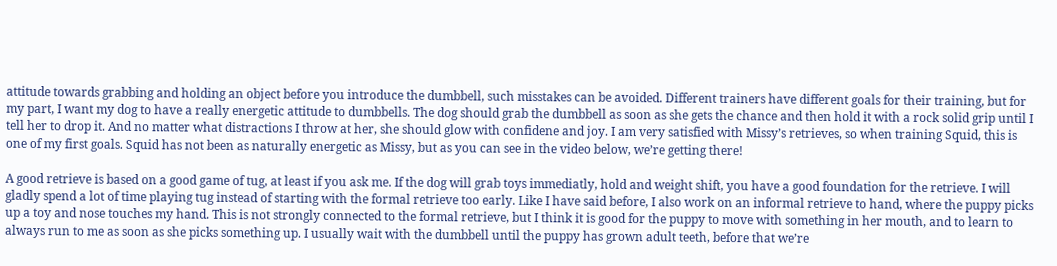attitude towards grabbing and holding an object before you introduce the dumbbell, such misstakes can be avoided. Different trainers have different goals for their training, but for my part, I want my dog to have a really energetic attitude to dumbbells. The dog should grab the dumbbell as soon as she gets the chance and then hold it with a rock solid grip until I tell her to drop it. And no matter what distractions I throw at her, she should glow with confidene and joy. I am very satisfied with Missy’s retrieves, so when training Squid, this is one of my first goals. Squid has not been as naturally energetic as Missy, but as you can see in the video below, we’re getting there!

A good retrieve is based on a good game of tug, at least if you ask me. If the dog will grab toys immediatly, hold and weight shift, you have a good foundation for the retrieve. I will gladly spend a lot of time playing tug instead of starting with the formal retrieve too early. Like I have said before, I also work on an informal retrieve to hand, where the puppy picks up a toy and nose touches my hand. This is not strongly connected to the formal retrieve, but I think it is good for the puppy to move with something in her mouth, and to learn to always run to me as soon as she picks something up. I usually wait with the dumbbell until the puppy has grown adult teeth, before that we’re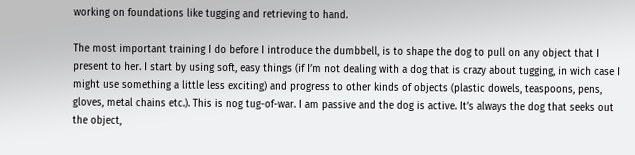working on foundations like tugging and retrieving to hand.

The most important training I do before I introduce the dumbbell, is to shape the dog to pull on any object that I present to her. I start by using soft, easy things (if I’m not dealing with a dog that is crazy about tugging, in wich case I might use something a little less exciting) and progress to other kinds of objects (plastic dowels, teaspoons, pens, gloves, metal chains etc.). This is nog tug-of-war. I am passive and the dog is active. It’s always the dog that seeks out the object,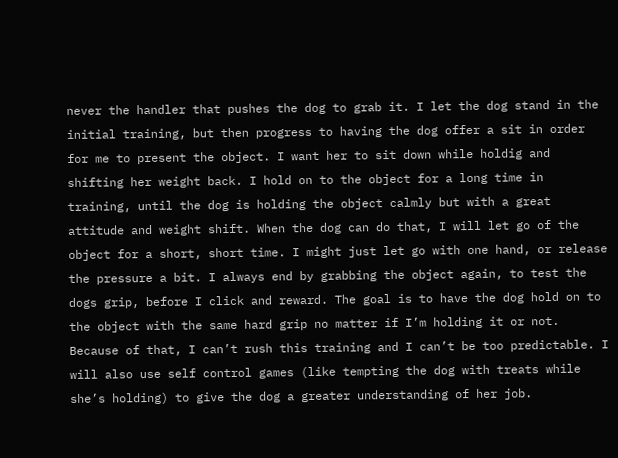never the handler that pushes the dog to grab it. I let the dog stand in the initial training, but then progress to having the dog offer a sit in order for me to present the object. I want her to sit down while holdig and shifting her weight back. I hold on to the object for a long time in training, until the dog is holding the object calmly but with a great attitude and weight shift. When the dog can do that, I will let go of the object for a short, short time. I might just let go with one hand, or release the pressure a bit. I always end by grabbing the object again, to test the dogs grip, before I click and reward. The goal is to have the dog hold on to the object with the same hard grip no matter if I’m holding it or not. Because of that, I can’t rush this training and I can’t be too predictable. I will also use self control games (like tempting the dog with treats while she’s holding) to give the dog a greater understanding of her job.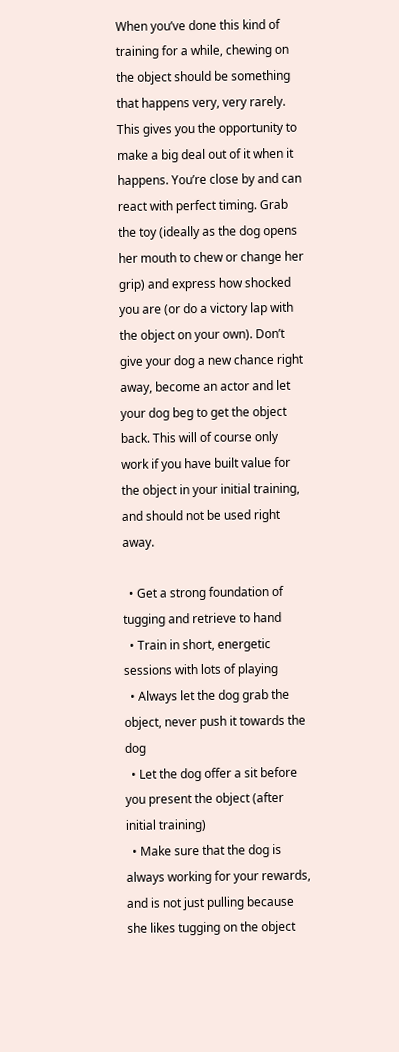When you’ve done this kind of training for a while, chewing on the object should be something that happens very, very rarely. This gives you the opportunity to make a big deal out of it when it happens. You’re close by and can react with perfect timing. Grab the toy (ideally as the dog opens her mouth to chew or change her grip) and express how shocked you are (or do a victory lap with the object on your own). Don’t give your dog a new chance right away, become an actor and let your dog beg to get the object back. This will of course only work if you have built value for the object in your initial training, and should not be used right away.

  • Get a strong foundation of tugging and retrieve to hand
  • Train in short, energetic sessions with lots of playing
  • Always let the dog grab the object, never push it towards the dog
  • Let the dog offer a sit before you present the object (after initial training)
  • Make sure that the dog is always working for your rewards, and is not just pulling because she likes tugging on the object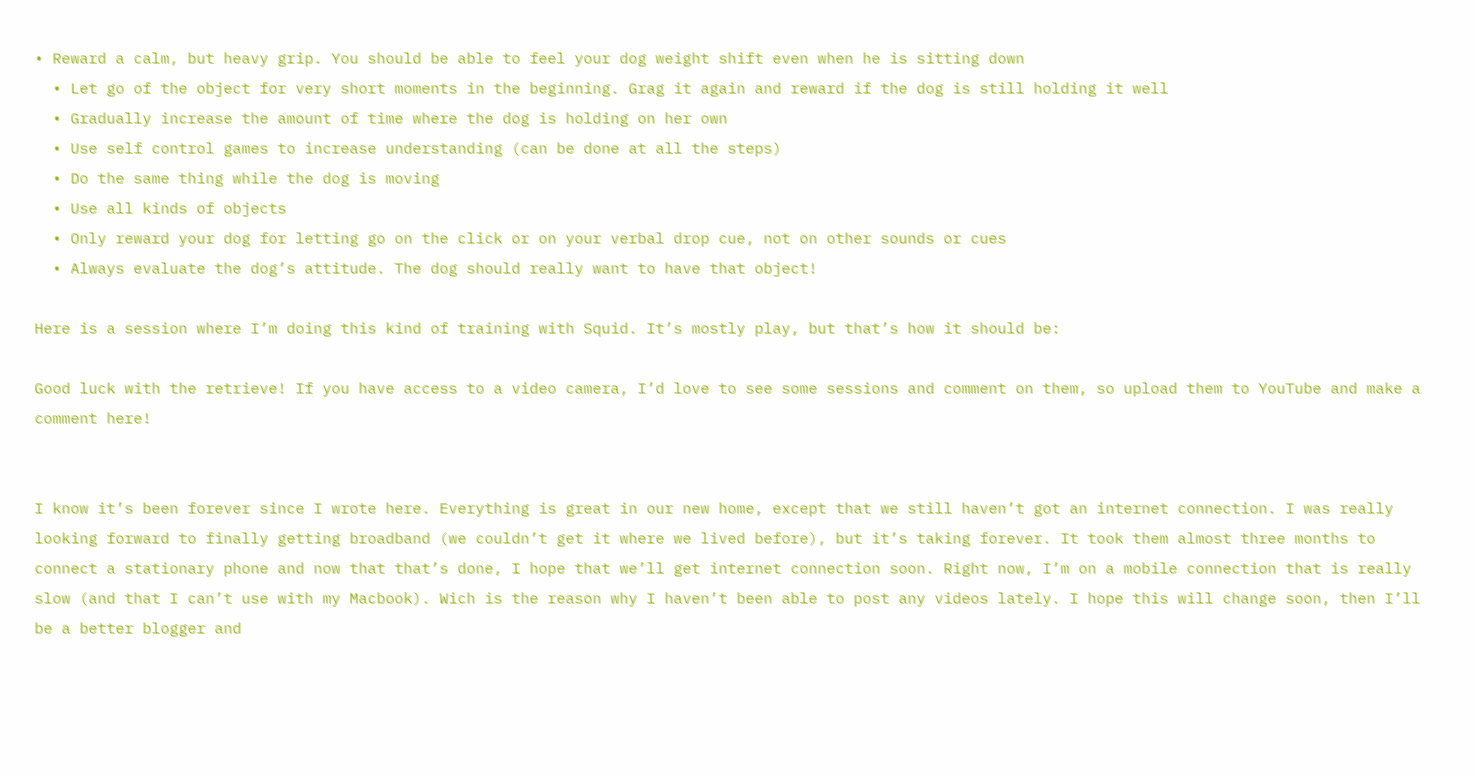• Reward a calm, but heavy grip. You should be able to feel your dog weight shift even when he is sitting down
  • Let go of the object for very short moments in the beginning. Grag it again and reward if the dog is still holding it well
  • Gradually increase the amount of time where the dog is holding on her own
  • Use self control games to increase understanding (can be done at all the steps)
  • Do the same thing while the dog is moving
  • Use all kinds of objects
  • Only reward your dog for letting go on the click or on your verbal drop cue, not on other sounds or cues
  • Always evaluate the dog’s attitude. The dog should really want to have that object!

Here is a session where I’m doing this kind of training with Squid. It’s mostly play, but that’s how it should be:

Good luck with the retrieve! If you have access to a video camera, I’d love to see some sessions and comment on them, so upload them to YouTube and make a comment here!


I know it’s been forever since I wrote here. Everything is great in our new home, except that we still haven’t got an internet connection. I was really looking forward to finally getting broadband (we couldn’t get it where we lived before), but it’s taking forever. It took them almost three months to connect a stationary phone and now that that’s done, I hope that we’ll get internet connection soon. Right now, I’m on a mobile connection that is really slow (and that I can’t use with my Macbook). Wich is the reason why I haven’t been able to post any videos lately. I hope this will change soon, then I’ll be a better blogger and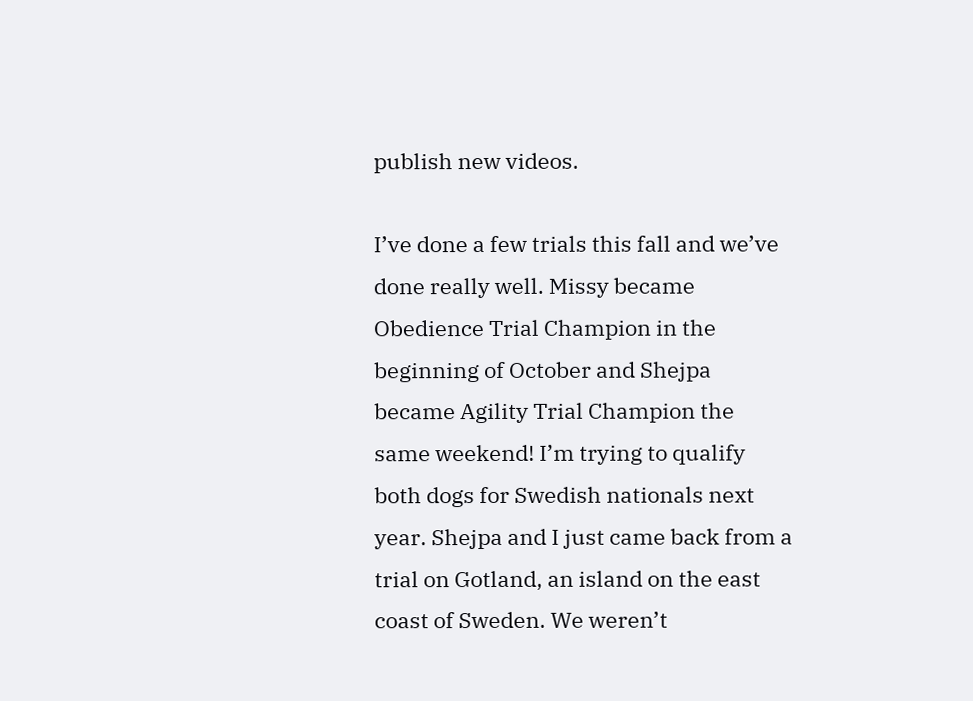publish new videos.

I’ve done a few trials this fall and we’ve done really well. Missy became Obedience Trial Champion in the beginning of October and Shejpa became Agility Trial Champion the same weekend! I’m trying to qualify  both dogs for Swedish nationals next year. Shejpa and I just came back from a trial on Gotland, an island on the east coast of Sweden. We weren’t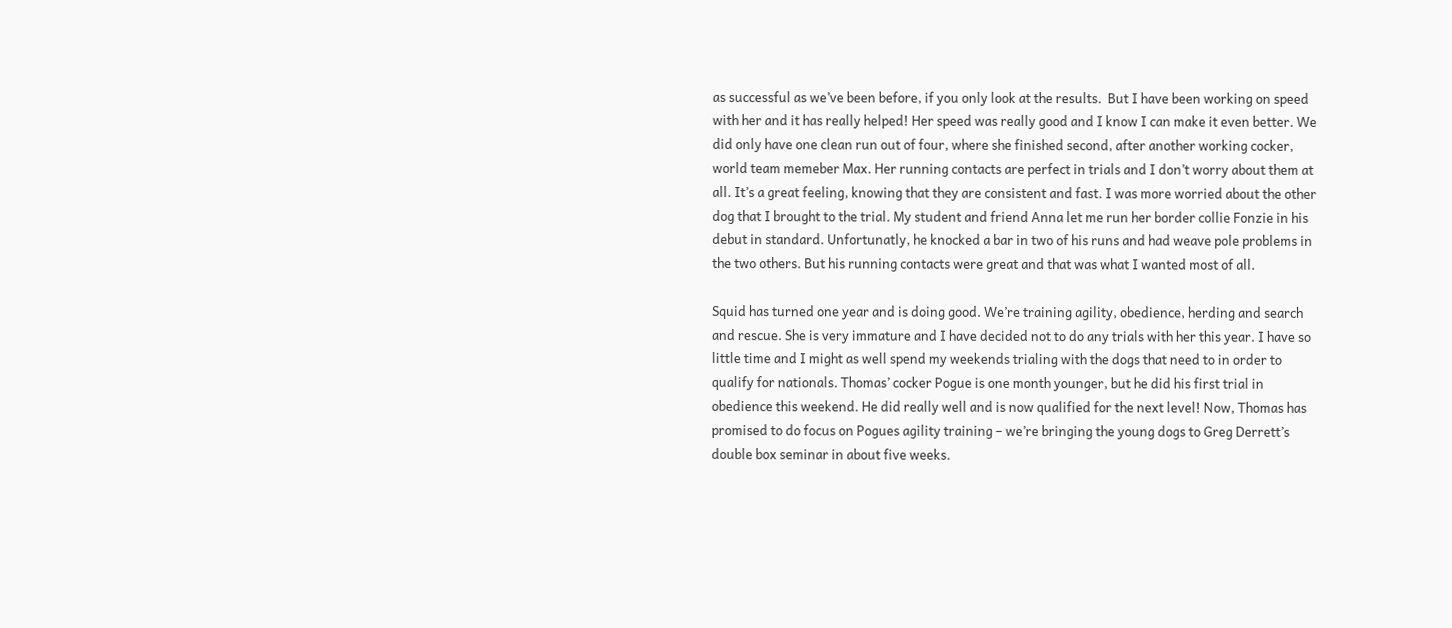as successful as we’ve been before, if you only look at the results.  But I have been working on speed with her and it has really helped! Her speed was really good and I know I can make it even better. We did only have one clean run out of four, where she finished second, after another working cocker, world team memeber Max. Her running contacts are perfect in trials and I don’t worry about them at all. It’s a great feeling, knowing that they are consistent and fast. I was more worried about the other dog that I brought to the trial. My student and friend Anna let me run her border collie Fonzie in his debut in standard. Unfortunatly, he knocked a bar in two of his runs and had weave pole problems in the two others. But his running contacts were great and that was what I wanted most of all.

Squid has turned one year and is doing good. We’re training agility, obedience, herding and search and rescue. She is very immature and I have decided not to do any trials with her this year. I have so little time and I might as well spend my weekends trialing with the dogs that need to in order to qualify for nationals. Thomas’ cocker Pogue is one month younger, but he did his first trial in obedience this weekend. He did really well and is now qualified for the next level! Now, Thomas has promised to do focus on Pogues agility training – we’re bringing the young dogs to Greg Derrett’s double box seminar in about five weeks.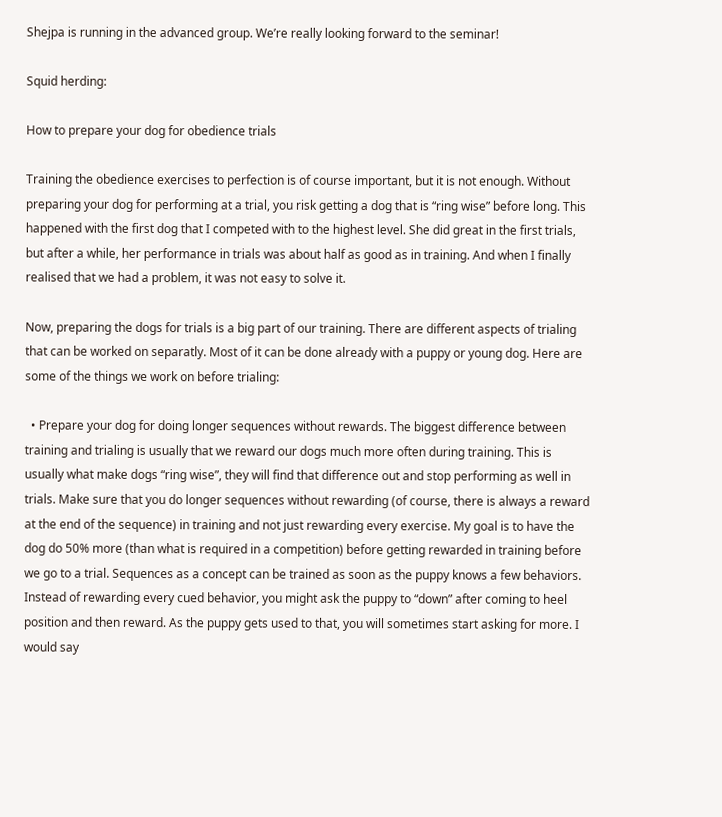Shejpa is running in the advanced group. We’re really looking forward to the seminar!

Squid herding:

How to prepare your dog for obedience trials

Training the obedience exercises to perfection is of course important, but it is not enough. Without preparing your dog for performing at a trial, you risk getting a dog that is “ring wise” before long. This happened with the first dog that I competed with to the highest level. She did great in the first trials, but after a while, her performance in trials was about half as good as in training. And when I finally realised that we had a problem, it was not easy to solve it.

Now, preparing the dogs for trials is a big part of our training. There are different aspects of trialing that can be worked on separatly. Most of it can be done already with a puppy or young dog. Here are some of the things we work on before trialing:

  • Prepare your dog for doing longer sequences without rewards. The biggest difference between training and trialing is usually that we reward our dogs much more often during training. This is usually what make dogs “ring wise”, they will find that difference out and stop performing as well in trials. Make sure that you do longer sequences without rewarding (of course, there is always a reward at the end of the sequence) in training and not just rewarding every exercise. My goal is to have the dog do 50% more (than what is required in a competition) before getting rewarded in training before we go to a trial. Sequences as a concept can be trained as soon as the puppy knows a few behaviors. Instead of rewarding every cued behavior, you might ask the puppy to “down” after coming to heel position and then reward. As the puppy gets used to that, you will sometimes start asking for more. I would say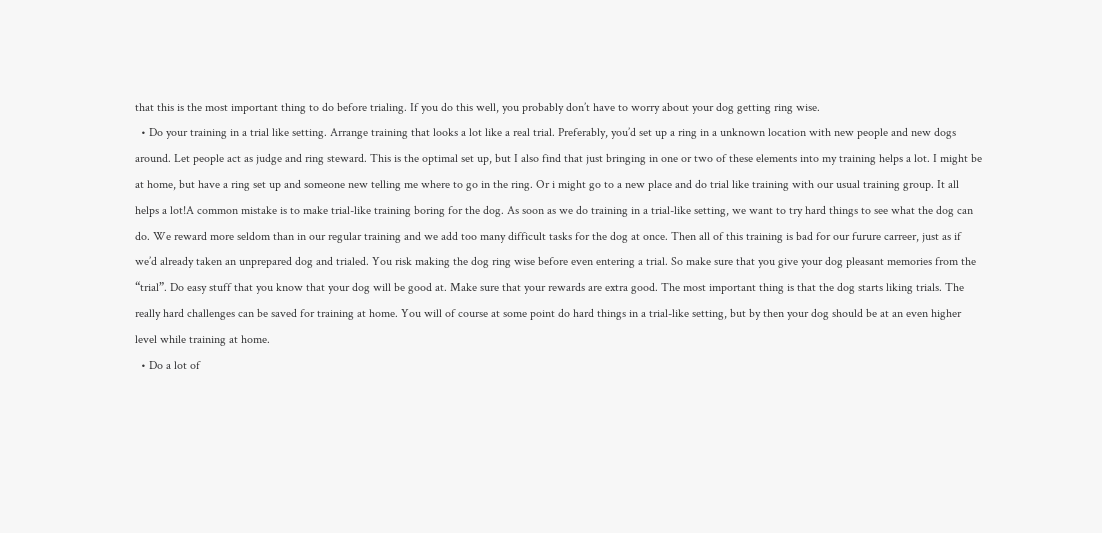that this is the most important thing to do before trialing. If you do this well, you probably don’t have to worry about your dog getting ring wise.
  • Do your training in a trial like setting. Arrange training that looks a lot like a real trial. Preferably, you’d set up a ring in a unknown location with new people and new dogs around. Let people act as judge and ring steward. This is the optimal set up, but I also find that just bringing in one or two of these elements into my training helps a lot. I might be at home, but have a ring set up and someone new telling me where to go in the ring. Or i might go to a new place and do trial like training with our usual training group. It all helps a lot!A common mistake is to make trial-like training boring for the dog. As soon as we do training in a trial-like setting, we want to try hard things to see what the dog can do. We reward more seldom than in our regular training and we add too many difficult tasks for the dog at once. Then all of this training is bad for our furure carreer, just as if we’d already taken an unprepared dog and trialed. You risk making the dog ring wise before even entering a trial. So make sure that you give your dog pleasant memories from the “trial”. Do easy stuff that you know that your dog will be good at. Make sure that your rewards are extra good. The most important thing is that the dog starts liking trials. The really hard challenges can be saved for training at home. You will of course at some point do hard things in a trial-like setting, but by then your dog should be at an even higher level while training at home.
  • Do a lot of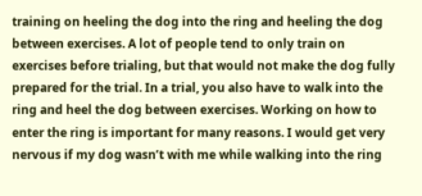training on heeling the dog into the ring and heeling the dog between exercises. A lot of people tend to only train on exercises before trialing, but that would not make the dog fully prepared for the trial. In a trial, you also have to walk into the ring and heel the dog between exercises. Working on how to enter the ring is important for many reasons. I would get very nervous if my dog wasn’t with me while walking into the ring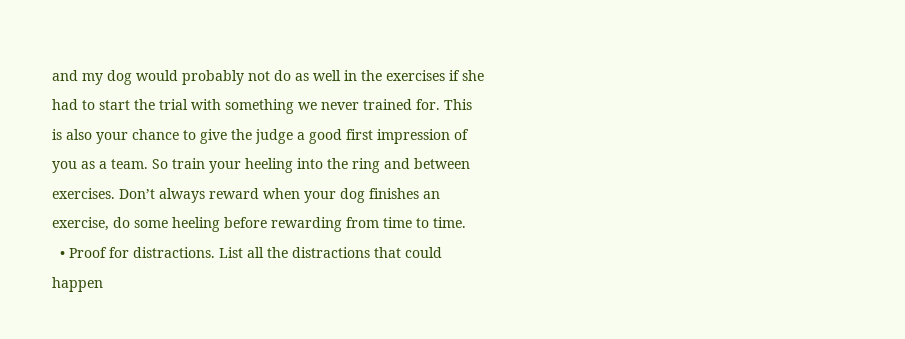and my dog would probably not do as well in the exercises if she had to start the trial with something we never trained for. This is also your chance to give the judge a good first impression of you as a team. So train your heeling into the ring and between exercises. Don’t always reward when your dog finishes an exercise, do some heeling before rewarding from time to time.
  • Proof for distractions. List all the distractions that could happen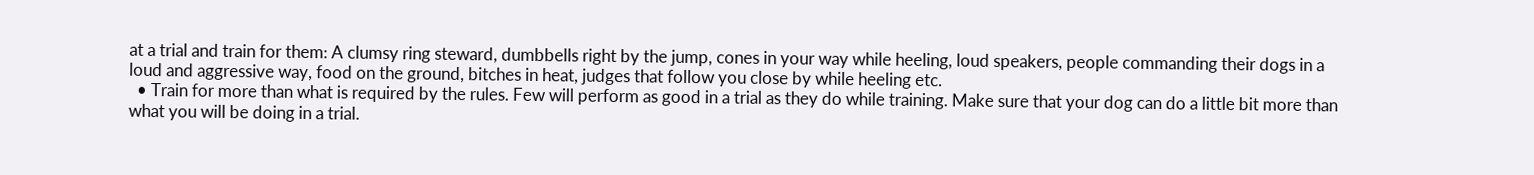at a trial and train for them: A clumsy ring steward, dumbbells right by the jump, cones in your way while heeling, loud speakers, people commanding their dogs in a loud and aggressive way, food on the ground, bitches in heat, judges that follow you close by while heeling etc.
  • Train for more than what is required by the rules. Few will perform as good in a trial as they do while training. Make sure that your dog can do a little bit more than what you will be doing in a trial.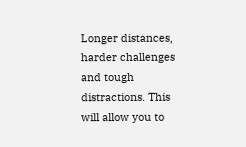Longer distances, harder challenges and tough distractions. This will allow you to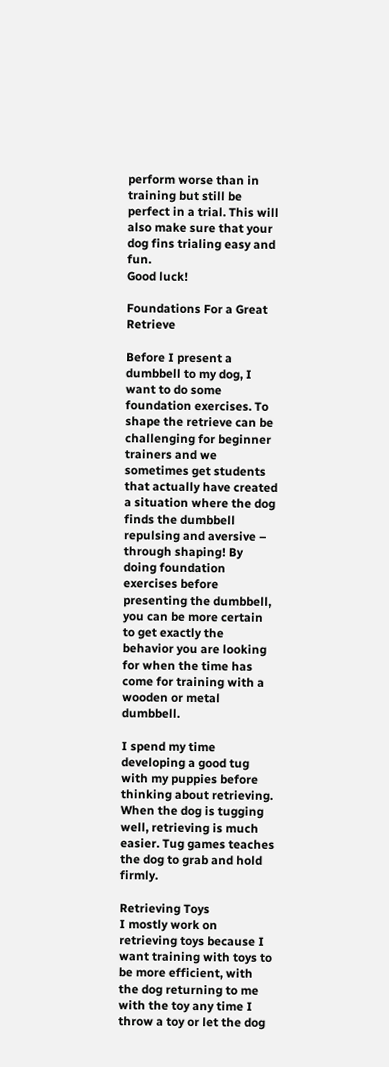perform worse than in training but still be perfect in a trial. This will also make sure that your dog fins trialing easy and fun.
Good luck!

Foundations For a Great Retrieve

Before I present a dumbbell to my dog, I want to do some foundation exercises. To shape the retrieve can be challenging for beginner trainers and we sometimes get students that actually have created a situation where the dog finds the dumbbell repulsing and aversive – through shaping! By doing foundation exercises before presenting the dumbbell, you can be more certain to get exactly the behavior you are looking for when the time has come for training with a wooden or metal dumbbell.

I spend my time developing a good tug with my puppies before thinking about retrieving. When the dog is tugging well, retrieving is much easier. Tug games teaches the dog to grab and hold firmly.

Retrieving Toys
I mostly work on retrieving toys because I want training with toys to be more efficient, with the dog returning to me with the toy any time I throw a toy or let the dog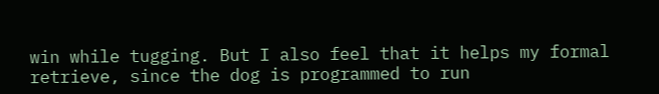win while tugging. But I also feel that it helps my formal retrieve, since the dog is programmed to run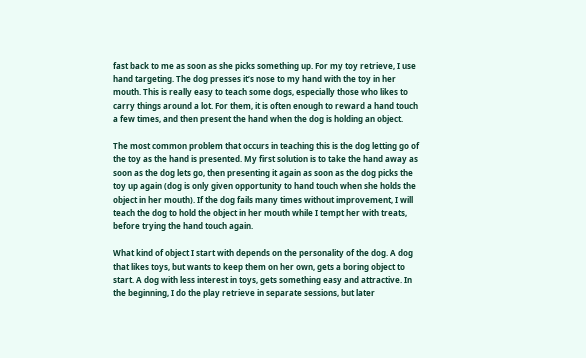fast back to me as soon as she picks something up. For my toy retrieve, I use hand targeting. The dog presses it’s nose to my hand with the toy in her mouth. This is really easy to teach some dogs, especially those who likes to carry things around a lot. For them, it is often enough to reward a hand touch a few times, and then present the hand when the dog is holding an object.

The most common problem that occurs in teaching this is the dog letting go of the toy as the hand is presented. My first solution is to take the hand away as soon as the dog lets go, then presenting it again as soon as the dog picks the toy up again (dog is only given opportunity to hand touch when she holds the object in her mouth). If the dog fails many times without improvement, I will teach the dog to hold the object in her mouth while I tempt her with treats, before trying the hand touch again.

What kind of object I start with depends on the personality of the dog. A dog that likes toys, but wants to keep them on her own, gets a boring object to start. A dog with less interest in toys, gets something easy and attractive. In the beginning, I do the play retrieve in separate sessions, but later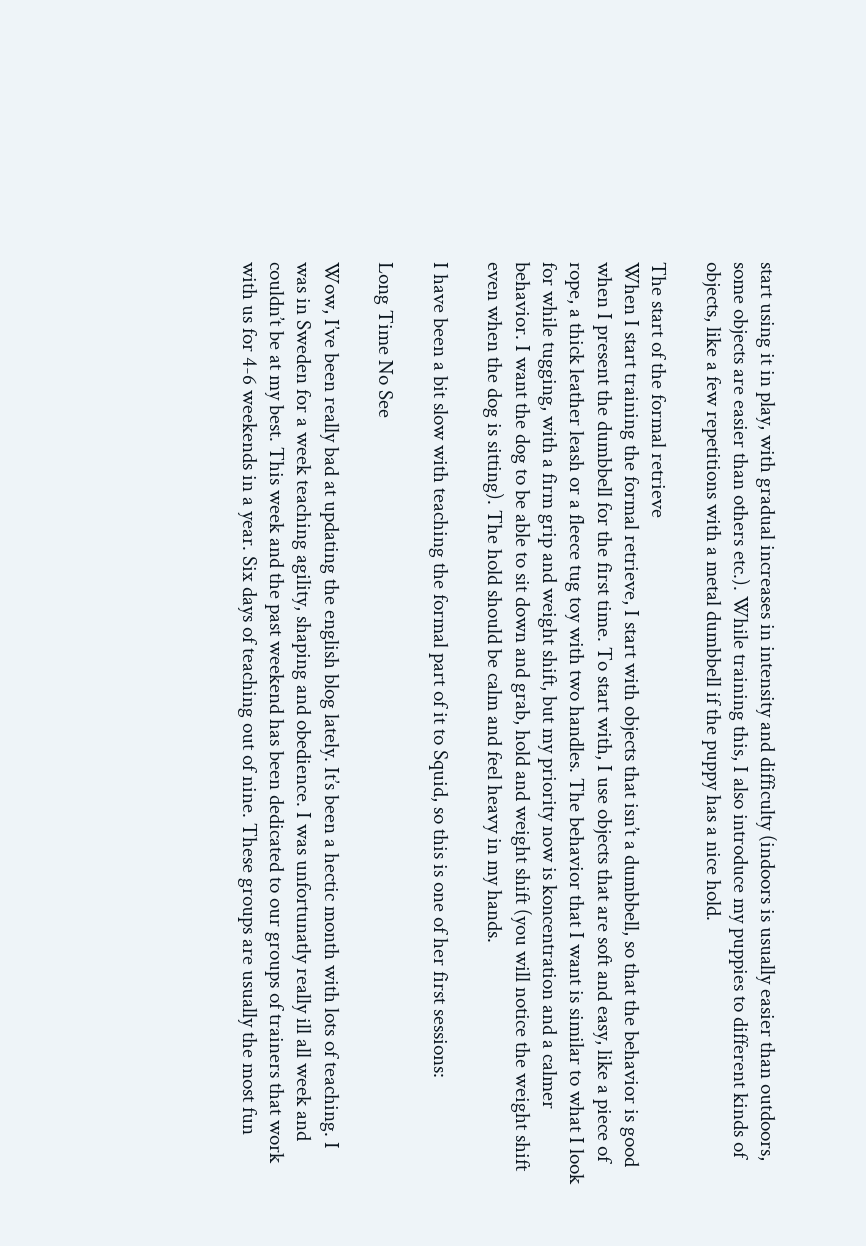start using it in play, with gradual increases in intensity and difficulty (indoors is usually easier than outdoors, some objects are easier than others etc.). While training this, I also introduce my puppies to different kinds of objects, like a few repetitions with a metal dumbbell if the puppy has a nice hold.

The start of the formal retrieve
When I start training the formal retrieve, I start with objects that isn’t a dumbbell, so that the behavior is good when I present the dumbbell for the first time. To start with, I use objects that are soft and easy, like a piece of rope, a thick leather leash or a fleece tug toy with two handles. The behavior that I want is similar to what I look for while tugging, with a firm grip and weight shift, but my priority now is koncentration and a calmer behavior. I want the dog to be able to sit down and grab, hold and weight shift (you will notice the weight shift even when the dog is sitting). The hold should be calm and feel heavy in my hands.

I have been a bit slow with teaching the formal part of it to Squid, so this is one of her first sessions:

Long Time No See

Wow, I’ve been really bad at updating the english blog lately. It’s been a hectic month with lots of teaching. I was in Sweden for a week teaching agility, shaping and obedience. I was unfortunatly really ill all week and couldn’t be at my best. This week and the past weekend has been dedicated to our groups of trainers that work with us for 4-6 weekends in a year. Six days of teaching out of nine. These groups are usually the most fun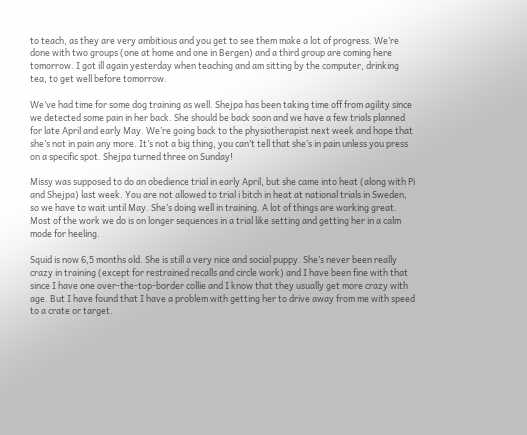to teach, as they are very ambitious and you get to see them make a lot of progress. We’re done with two groups (one at home and one in Bergen) and a third group are coming here tomorrow. I got ill again yesterday when teaching and am sitting by the computer, drinking tea, to get well before tomorrow.

We’ve had time for some dog training as well. Shejpa has been taking time off from agility since we detected some pain in her back. She should be back soon and we have a few trials planned for late April and early May. We’re going back to the physiotherapist next week and hope that she’s not in pain any more. It’s not a big thing, you can’t tell that she’s in pain unless you press on a specific spot. Shejpa turned three on Sunday!

Missy was supposed to do an obedience trial in early April, but she came into heat (along with Pi and Shejpa) last week. You are not allowed to trial i bitch in heat at national trials in Sweden, so we have to wait until May. She’s doing well in training. A lot of things are working great. Most of the work we do is on longer sequences in a trial like setting and getting her in a calm mode for heeling.

Squid is now 6,5 months old. She is still a very nice and social puppy. She’s never been really crazy in training (except for restrained recalls and circle work) and I have been fine with that since I have one over-the-top-border collie and I know that they usually get more crazy with age. But I have found that I have a problem with getting her to drive away from me with speed to a crate or target.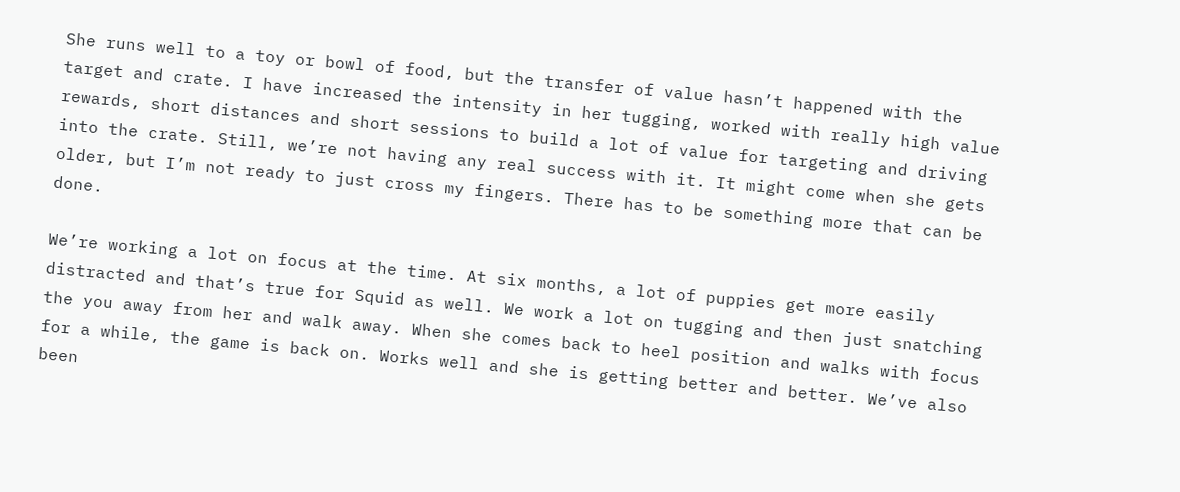She runs well to a toy or bowl of food, but the transfer of value hasn’t happened with the target and crate. I have increased the intensity in her tugging, worked with really high value rewards, short distances and short sessions to build a lot of value for targeting and driving into the crate. Still, we’re not having any real success with it. It might come when she gets older, but I’m not ready to just cross my fingers. There has to be something more that can be done.

We’re working a lot on focus at the time. At six months, a lot of puppies get more easily distracted and that’s true for Squid as well. We work a lot on tugging and then just snatching the you away from her and walk away. When she comes back to heel position and walks with focus for a while, the game is back on. Works well and she is getting better and better. We’ve also been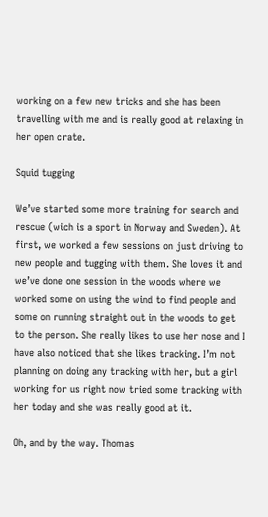working on a few new tricks and she has been travelling with me and is really good at relaxing in her open crate.

Squid tugging

We’ve started some more training for search and rescue (wich is a sport in Norway and Sweden). At first, we worked a few sessions on just driving to new people and tugging with them. She loves it and we’ve done one session in the woods where we worked some on using the wind to find people and some on running straight out in the woods to get to the person. She really likes to use her nose and I have also noticed that she likes tracking. I’m not planning on doing any tracking with her, but a girl working for us right now tried some tracking with her today and she was really good at it.

Oh, and by the way. Thomas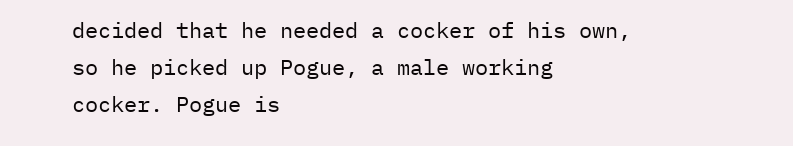decided that he needed a cocker of his own, so he picked up Pogue, a male working cocker. Pogue is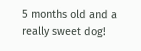5 months old and a really sweet dog!